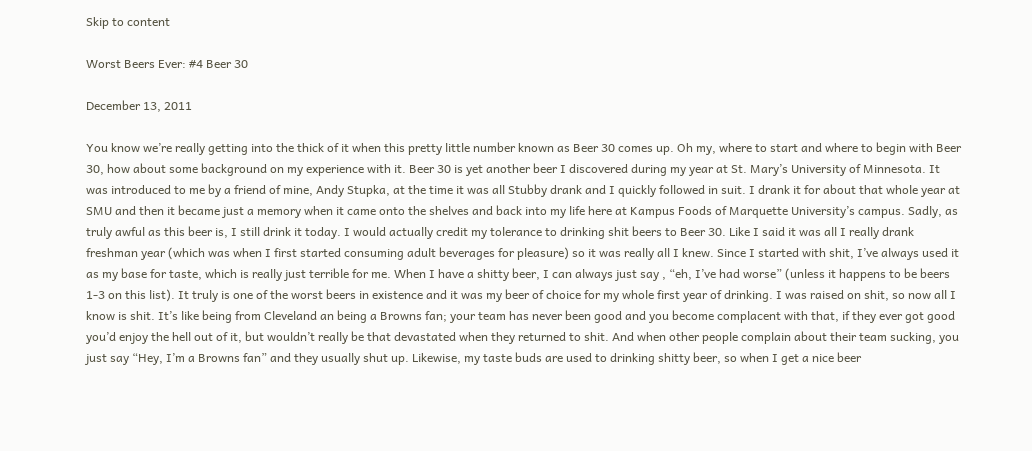Skip to content

Worst Beers Ever: #4 Beer 30

December 13, 2011

You know we’re really getting into the thick of it when this pretty little number known as Beer 30 comes up. Oh my, where to start and where to begin with Beer 30, how about some background on my experience with it. Beer 30 is yet another beer I discovered during my year at St. Mary’s University of Minnesota. It was introduced to me by a friend of mine, Andy Stupka, at the time it was all Stubby drank and I quickly followed in suit. I drank it for about that whole year at SMU and then it became just a memory when it came onto the shelves and back into my life here at Kampus Foods of Marquette University’s campus. Sadly, as truly awful as this beer is, I still drink it today. I would actually credit my tolerance to drinking shit beers to Beer 30. Like I said it was all I really drank freshman year (which was when I first started consuming adult beverages for pleasure) so it was really all I knew. Since I started with shit, I’ve always used it as my base for taste, which is really just terrible for me. When I have a shitty beer, I can always just say , “eh, I’ve had worse” (unless it happens to be beers 1-3 on this list). It truly is one of the worst beers in existence and it was my beer of choice for my whole first year of drinking. I was raised on shit, so now all I know is shit. It’s like being from Cleveland an being a Browns fan; your team has never been good and you become complacent with that, if they ever got good you’d enjoy the hell out of it, but wouldn’t really be that devastated when they returned to shit. And when other people complain about their team sucking, you just say “Hey, I’m a Browns fan” and they usually shut up. Likewise, my taste buds are used to drinking shitty beer, so when I get a nice beer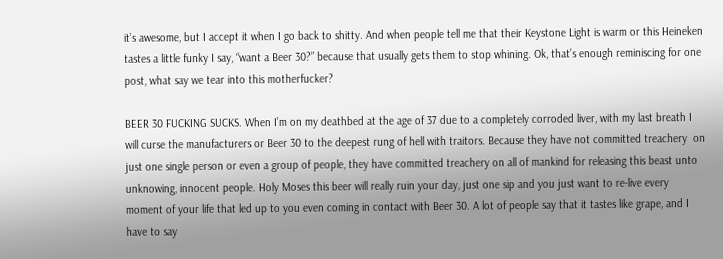it’s awesome, but I accept it when I go back to shitty. And when people tell me that their Keystone Light is warm or this Heineken tastes a little funky I say, “want a Beer 30?” because that usually gets them to stop whining. Ok, that’s enough reminiscing for one post, what say we tear into this motherfucker?

BEER 30 FUCKING SUCKS. When I’m on my deathbed at the age of 37 due to a completely corroded liver, with my last breath I will curse the manufacturers or Beer 30 to the deepest rung of hell with traitors. Because they have not committed treachery  on just one single person or even a group of people, they have committed treachery on all of mankind for releasing this beast unto unknowing, innocent people. Holy Moses this beer will really ruin your day, just one sip and you just want to re-live every moment of your life that led up to you even coming in contact with Beer 30. A lot of people say that it tastes like grape, and I have to say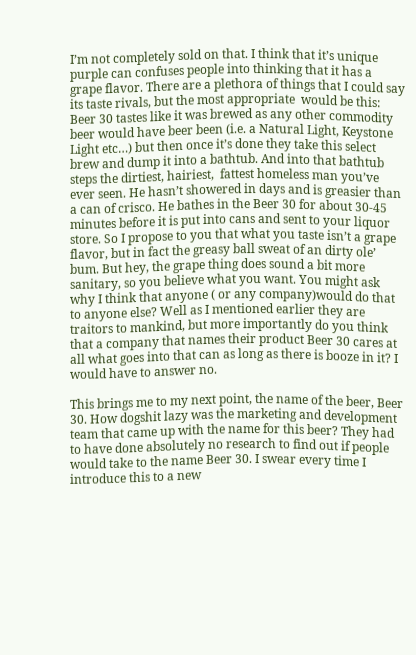I’m not completely sold on that. I think that it’s unique purple can confuses people into thinking that it has a grape flavor. There are a plethora of things that I could say its taste rivals, but the most appropriate  would be this: Beer 30 tastes like it was brewed as any other commodity beer would have beer been (i.e. a Natural Light, Keystone Light etc…) but then once it’s done they take this select brew and dump it into a bathtub. And into that bathtub steps the dirtiest, hairiest,  fattest homeless man you’ve ever seen. He hasn’t showered in days and is greasier than a can of crisco. He bathes in the Beer 30 for about 30-45 minutes before it is put into cans and sent to your liquor store. So I propose to you that what you taste isn’t a grape flavor, but in fact the greasy ball sweat of an dirty ole’ bum. But hey, the grape thing does sound a bit more sanitary, so you believe what you want. You might ask why I think that anyone ( or any company)would do that to anyone else? Well as I mentioned earlier they are traitors to mankind, but more importantly do you think that a company that names their product Beer 30 cares at all what goes into that can as long as there is booze in it? I would have to answer no.

This brings me to my next point, the name of the beer, Beer 30. How dogshit lazy was the marketing and development team that came up with the name for this beer? They had to have done absolutely no research to find out if people would take to the name Beer 30. I swear every time I introduce this to a new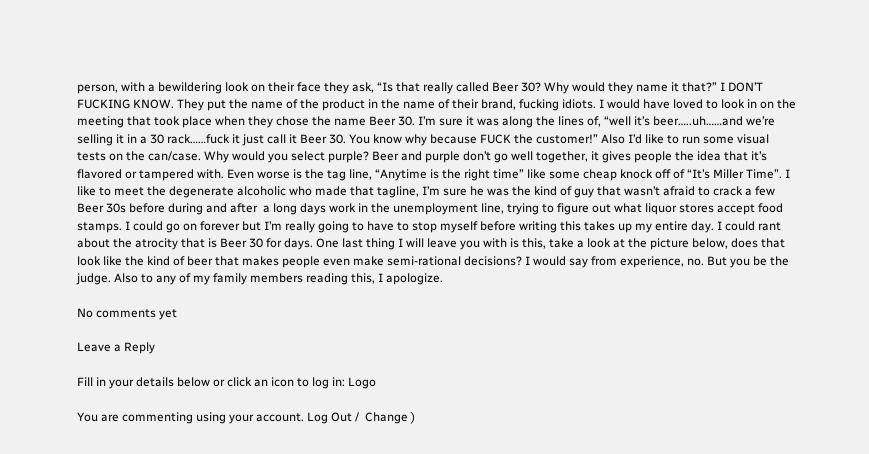person, with a bewildering look on their face they ask, “Is that really called Beer 30? Why would they name it that?” I DON’T FUCKING KNOW. They put the name of the product in the name of their brand, fucking idiots. I would have loved to look in on the meeting that took place when they chose the name Beer 30. I’m sure it was along the lines of, “well it’s beer…..uh……and we’re selling it in a 30 rack……fuck it just call it Beer 30. You know why because FUCK the customer!” Also I’d like to run some visual tests on the can/case. Why would you select purple? Beer and purple don’t go well together, it gives people the idea that it’s flavored or tampered with. Even worse is the tag line, “Anytime is the right time” like some cheap knock off of “It’s Miller Time”. I like to meet the degenerate alcoholic who made that tagline, I’m sure he was the kind of guy that wasn’t afraid to crack a few Beer 30s before during and after  a long days work in the unemployment line, trying to figure out what liquor stores accept food stamps. I could go on forever but I’m really going to have to stop myself before writing this takes up my entire day. I could rant about the atrocity that is Beer 30 for days. One last thing I will leave you with is this, take a look at the picture below, does that look like the kind of beer that makes people even make semi-rational decisions? I would say from experience, no. But you be the judge. Also to any of my family members reading this, I apologize.

No comments yet

Leave a Reply

Fill in your details below or click an icon to log in: Logo

You are commenting using your account. Log Out /  Change )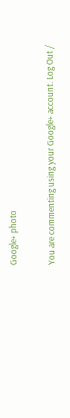Google+ photo

You are commenting using your Google+ account. Log Out /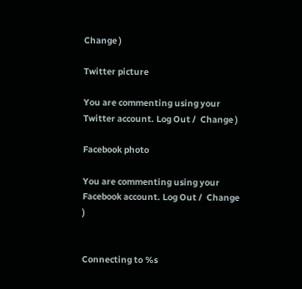Change )

Twitter picture

You are commenting using your Twitter account. Log Out /  Change )

Facebook photo

You are commenting using your Facebook account. Log Out /  Change )


Connecting to %s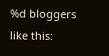%d bloggers like this: